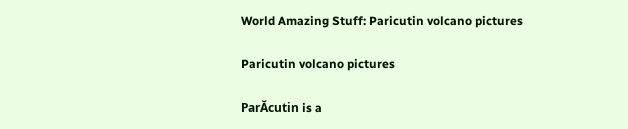World Amazing Stuff: Paricutin volcano pictures

Paricutin volcano pictures

ParĂcutin is a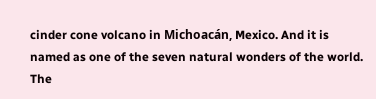cinder cone volcano in Michoacán, Mexico. And it is named as one of the seven natural wonders of the world. The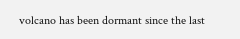volcano has been dormant since the last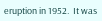eruption in 1952.  It was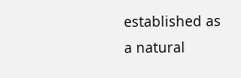established as a natural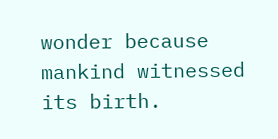wonder because mankind witnessed its birth.